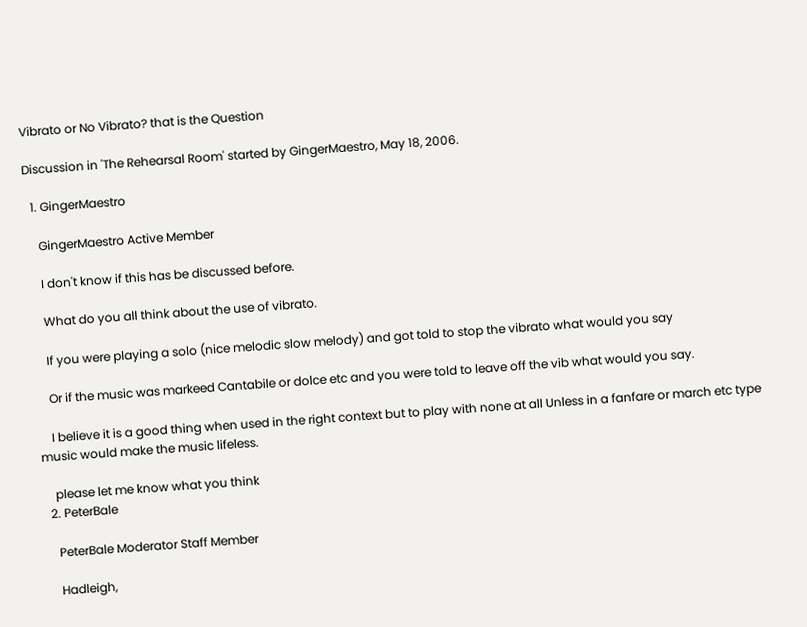Vibrato or No Vibrato? that is the Question

Discussion in 'The Rehearsal Room' started by GingerMaestro, May 18, 2006.

  1. GingerMaestro

    GingerMaestro Active Member

    I don't know if this has be discussed before.

    What do you all think about the use of vibrato.

    If you were playing a solo (nice melodic slow melody) and got told to stop the vibrato what would you say

    Or if the music was markeed Cantabile or dolce etc and you were told to leave off the vib what would you say.

    I believe it is a good thing when used in the right context but to play with none at all Unless in a fanfare or march etc type music would make the music lifeless.

    please let me know what you think
  2. PeterBale

    PeterBale Moderator Staff Member

    Hadleigh,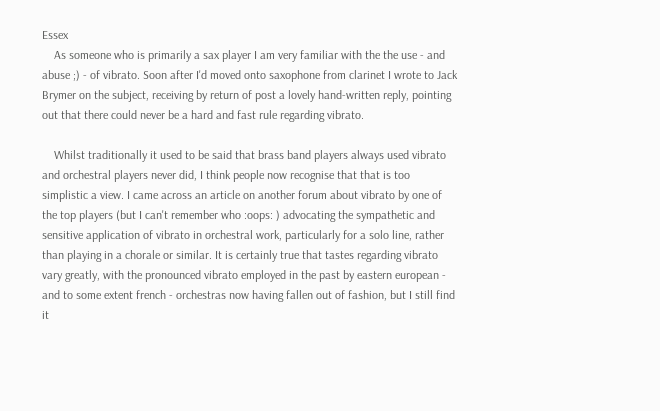Essex
    As someone who is primarily a sax player I am very familiar with the the use - and abuse ;) - of vibrato. Soon after I'd moved onto saxophone from clarinet I wrote to Jack Brymer on the subject, receiving by return of post a lovely hand-written reply, pointing out that there could never be a hard and fast rule regarding vibrato.

    Whilst traditionally it used to be said that brass band players always used vibrato and orchestral players never did, I think people now recognise that that is too simplistic a view. I came across an article on another forum about vibrato by one of the top players (but I can't remember who :oops: ) advocating the sympathetic and sensitive application of vibrato in orchestral work, particularly for a solo line, rather than playing in a chorale or similar. It is certainly true that tastes regarding vibrato vary greatly, with the pronounced vibrato employed in the past by eastern european - and to some extent french - orchestras now having fallen out of fashion, but I still find it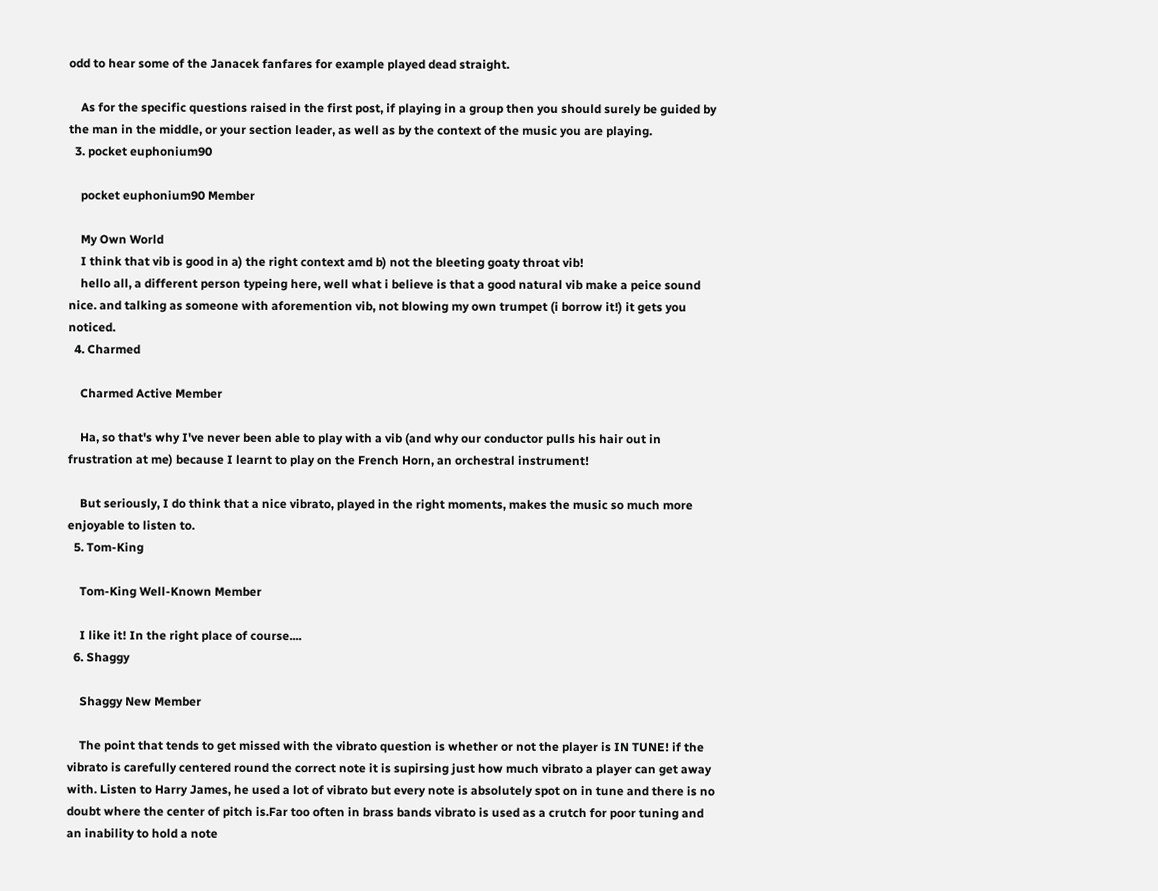odd to hear some of the Janacek fanfares for example played dead straight.

    As for the specific questions raised in the first post, if playing in a group then you should surely be guided by the man in the middle, or your section leader, as well as by the context of the music you are playing.
  3. pocket euphonium90

    pocket euphonium90 Member

    My Own World
    I think that vib is good in a) the right context amd b) not the bleeting goaty throat vib!
    hello all, a different person typeing here, well what i believe is that a good natural vib make a peice sound nice. and talking as someone with aforemention vib, not blowing my own trumpet (i borrow it!) it gets you noticed.
  4. Charmed

    Charmed Active Member

    Ha, so that's why I've never been able to play with a vib (and why our conductor pulls his hair out in frustration at me) because I learnt to play on the French Horn, an orchestral instrument!

    But seriously, I do think that a nice vibrato, played in the right moments, makes the music so much more enjoyable to listen to.
  5. Tom-King

    Tom-King Well-Known Member

    I like it! In the right place of course....
  6. Shaggy

    Shaggy New Member

    The point that tends to get missed with the vibrato question is whether or not the player is IN TUNE! if the vibrato is carefully centered round the correct note it is supirsing just how much vibrato a player can get away with. Listen to Harry James, he used a lot of vibrato but every note is absolutely spot on in tune and there is no doubt where the center of pitch is.Far too often in brass bands vibrato is used as a crutch for poor tuning and an inability to hold a note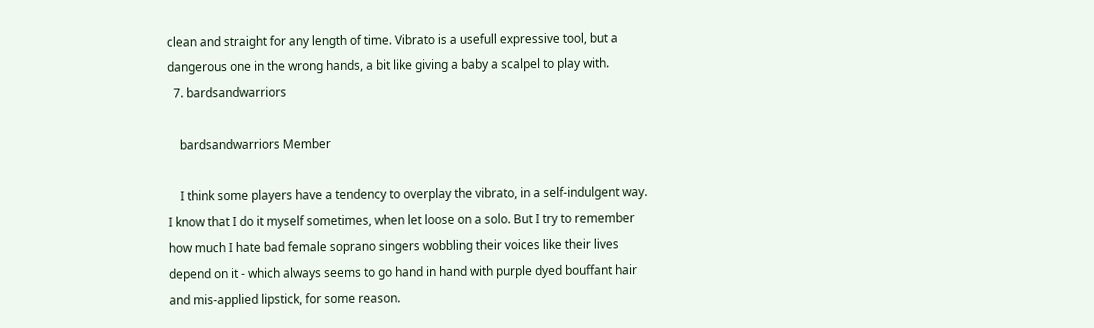clean and straight for any length of time. Vibrato is a usefull expressive tool, but a dangerous one in the wrong hands, a bit like giving a baby a scalpel to play with.
  7. bardsandwarriors

    bardsandwarriors Member

    I think some players have a tendency to overplay the vibrato, in a self-indulgent way. I know that I do it myself sometimes, when let loose on a solo. But I try to remember how much I hate bad female soprano singers wobbling their voices like their lives depend on it - which always seems to go hand in hand with purple dyed bouffant hair and mis-applied lipstick, for some reason.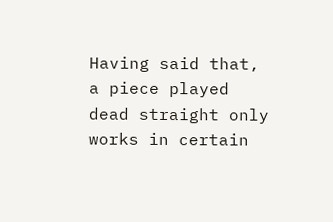Having said that, a piece played dead straight only works in certain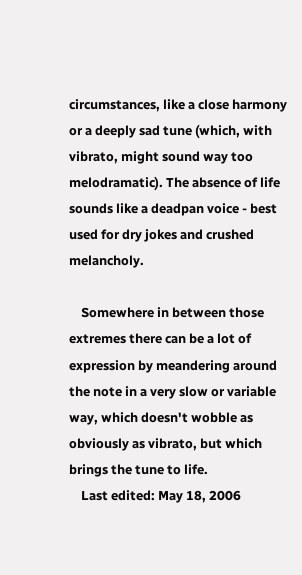circumstances, like a close harmony or a deeply sad tune (which, with vibrato, might sound way too melodramatic). The absence of life sounds like a deadpan voice - best used for dry jokes and crushed melancholy.

    Somewhere in between those extremes there can be a lot of expression by meandering around the note in a very slow or variable way, which doesn't wobble as obviously as vibrato, but which brings the tune to life.
    Last edited: May 18, 2006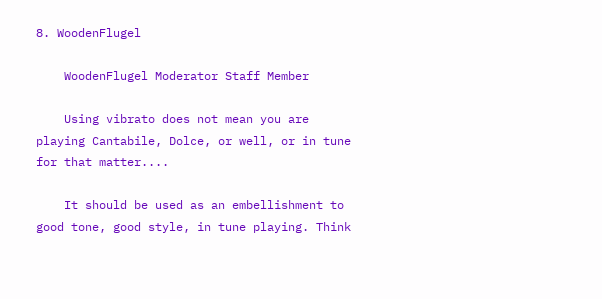8. WoodenFlugel

    WoodenFlugel Moderator Staff Member

    Using vibrato does not mean you are playing Cantabile, Dolce, or well, or in tune for that matter....

    It should be used as an embellishment to good tone, good style, in tune playing. Think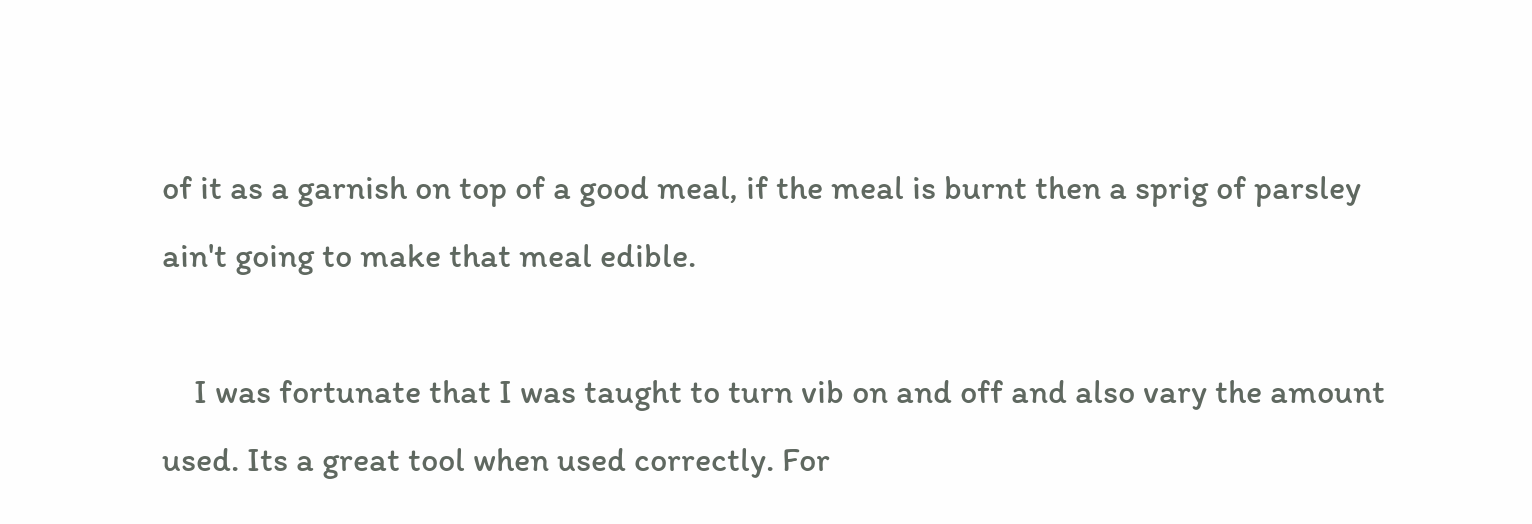of it as a garnish on top of a good meal, if the meal is burnt then a sprig of parsley ain't going to make that meal edible.

    I was fortunate that I was taught to turn vib on and off and also vary the amount used. Its a great tool when used correctly. For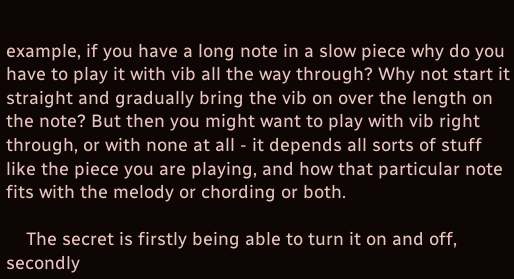example, if you have a long note in a slow piece why do you have to play it with vib all the way through? Why not start it straight and gradually bring the vib on over the length on the note? But then you might want to play with vib right through, or with none at all - it depends all sorts of stuff like the piece you are playing, and how that particular note fits with the melody or chording or both.

    The secret is firstly being able to turn it on and off, secondly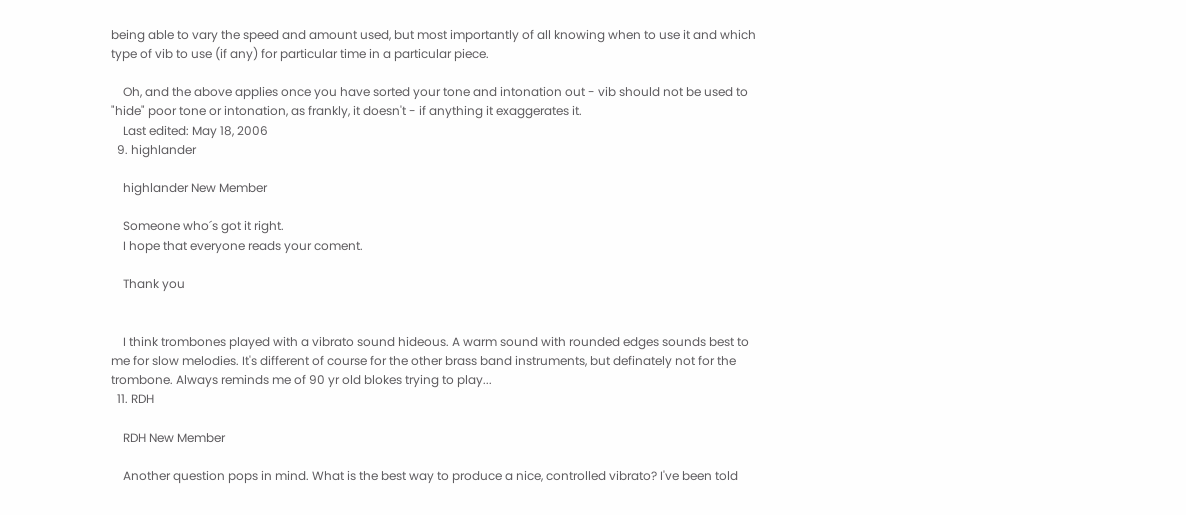being able to vary the speed and amount used, but most importantly of all knowing when to use it and which type of vib to use (if any) for particular time in a particular piece.

    Oh, and the above applies once you have sorted your tone and intonation out - vib should not be used to "hide" poor tone or intonation, as frankly, it doesn't - if anything it exaggerates it.
    Last edited: May 18, 2006
  9. highlander

    highlander New Member

    Someone who´s got it right.
    I hope that everyone reads your coment.

    Thank you


    I think trombones played with a vibrato sound hideous. A warm sound with rounded edges sounds best to me for slow melodies. It's different of course for the other brass band instruments, but definately not for the trombone. Always reminds me of 90 yr old blokes trying to play...
  11. RDH

    RDH New Member

    Another question pops in mind. What is the best way to produce a nice, controlled vibrato? I've been told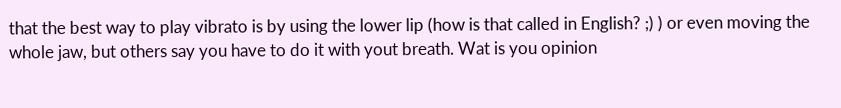that the best way to play vibrato is by using the lower lip (how is that called in English? ;) ) or even moving the whole jaw, but others say you have to do it with yout breath. Wat is you opinion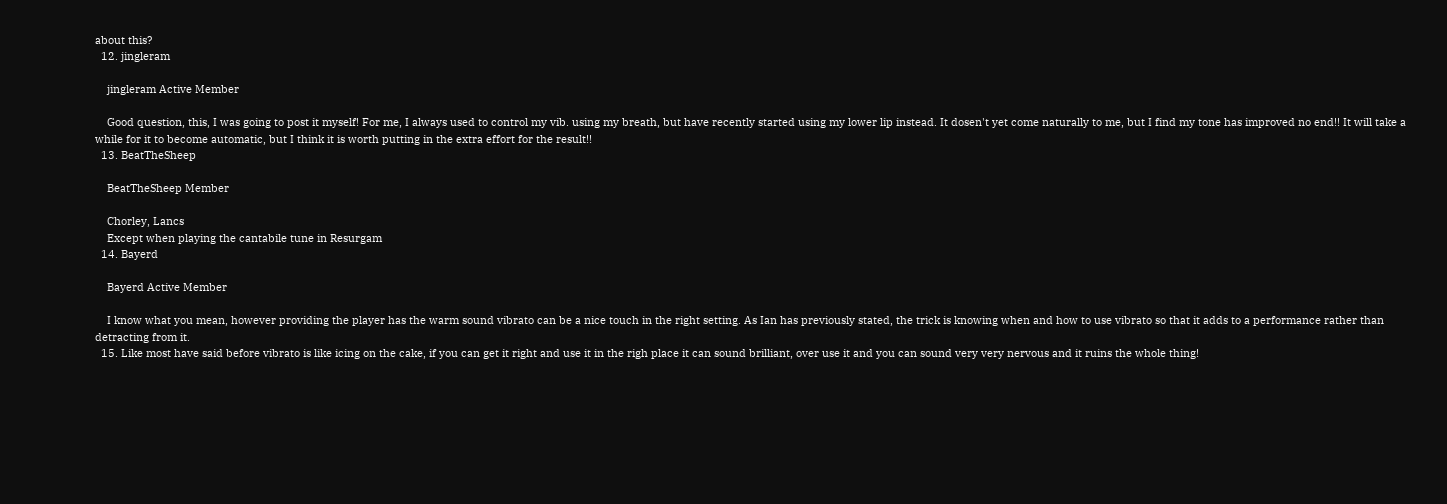about this?
  12. jingleram

    jingleram Active Member

    Good question, this, I was going to post it myself! For me, I always used to control my vib. using my breath, but have recently started using my lower lip instead. It dosen't yet come naturally to me, but I find my tone has improved no end!! It will take a while for it to become automatic, but I think it is worth putting in the extra effort for the result!!
  13. BeatTheSheep

    BeatTheSheep Member

    Chorley, Lancs
    Except when playing the cantabile tune in Resurgam
  14. Bayerd

    Bayerd Active Member

    I know what you mean, however providing the player has the warm sound vibrato can be a nice touch in the right setting. As Ian has previously stated, the trick is knowing when and how to use vibrato so that it adds to a performance rather than detracting from it.
  15. Like most have said before vibrato is like icing on the cake, if you can get it right and use it in the righ place it can sound brilliant, over use it and you can sound very very nervous and it ruins the whole thing!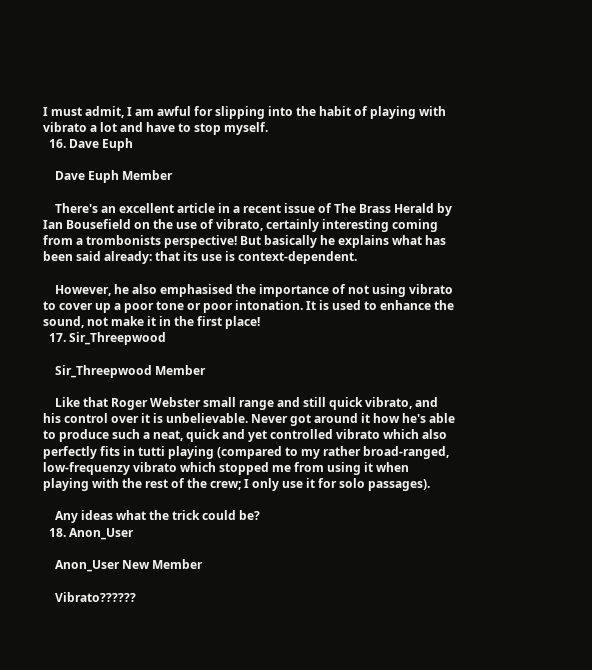I must admit, I am awful for slipping into the habit of playing with vibrato a lot and have to stop myself.
  16. Dave Euph

    Dave Euph Member

    There's an excellent article in a recent issue of The Brass Herald by Ian Bousefield on the use of vibrato, certainly interesting coming from a trombonists perspective! But basically he explains what has been said already: that its use is context-dependent.

    However, he also emphasised the importance of not using vibrato to cover up a poor tone or poor intonation. It is used to enhance the sound, not make it in the first place!
  17. Sir_Threepwood

    Sir_Threepwood Member

    Like that Roger Webster small range and still quick vibrato, and his control over it is unbelievable. Never got around it how he's able to produce such a neat, quick and yet controlled vibrato which also perfectly fits in tutti playing (compared to my rather broad-ranged, low-frequenzy vibrato which stopped me from using it when playing with the rest of the crew; I only use it for solo passages).

    Any ideas what the trick could be?
  18. Anon_User

    Anon_User New Member

    Vibrato??????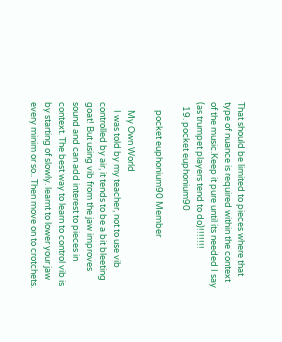That should be limited to pieces where that type of nuance is required within the context of the music.Keep it pure until its needed I say (as trumpet players tend to do)!!!!!!!
  19. pocket euphonium90

    pocket euphonium90 Member

    My Own World
    I was told by my teacher, not to use vib controlled by air, it tends to be a bit bleeting goat! But using vib from the jaw improves sound and can add interest to pieces in context. The best way to learn to control vib is by starting of slowly. learnt to lower your jaw every minim or so.. Then move on to crotchets.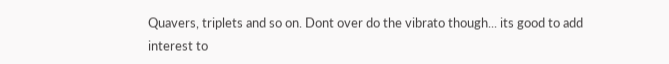Quavers, triplets and so on. Dont over do the vibrato though... its good to add interest to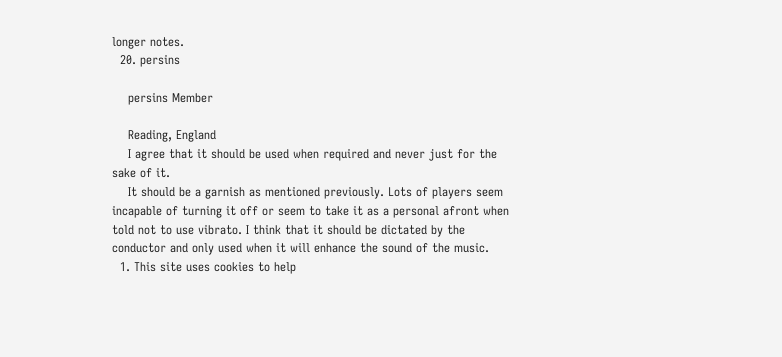longer notes.
  20. persins

    persins Member

    Reading, England
    I agree that it should be used when required and never just for the sake of it.
    It should be a garnish as mentioned previously. Lots of players seem incapable of turning it off or seem to take it as a personal afront when told not to use vibrato. I think that it should be dictated by the conductor and only used when it will enhance the sound of the music.
  1. This site uses cookies to help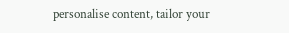personalise content, tailor your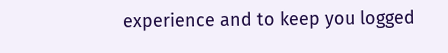experience and to keep you logged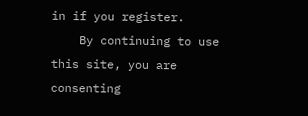in if you register.
    By continuing to use this site, you are consenting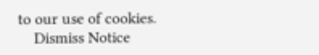to our use of cookies.
    Dismiss Notice